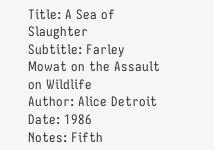Title: A Sea of Slaughter
Subtitle: Farley Mowat on the Assault on Wildlife
Author: Alice Detroit
Date: 1986
Notes: Fifth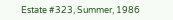Estate #323, Summer, 1986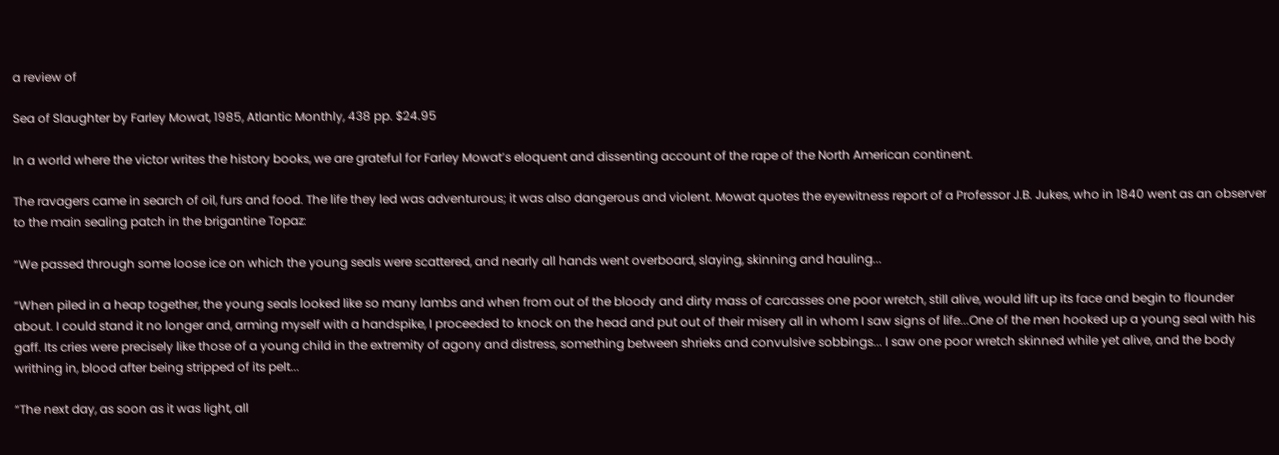a review of

Sea of Slaughter by Farley Mowat, 1985, Atlantic Monthly, 438 pp. $24.95

In a world where the victor writes the history books, we are grateful for Farley Mowat’s eloquent and dissenting account of the rape of the North American continent.

The ravagers came in search of oil, furs and food. The life they led was adventurous; it was also dangerous and violent. Mowat quotes the eyewitness report of a Professor J.B. Jukes, who in 1840 went as an observer to the main sealing patch in the brigantine Topaz:

“We passed through some loose ice on which the young seals were scattered, and nearly all hands went overboard, slaying, skinning and hauling...

“When piled in a heap together, the young seals looked like so many lambs and when from out of the bloody and dirty mass of carcasses one poor wretch, still alive, would lift up its face and begin to flounder about. I could stand it no longer and, arming myself with a handspike, I proceeded to knock on the head and put out of their misery all in whom I saw signs of life...One of the men hooked up a young seal with his gaff. Its cries were precisely like those of a young child in the extremity of agony and distress, something between shrieks and convulsive sobbings... I saw one poor wretch skinned while yet alive, and the body writhing in, blood after being stripped of its pelt...

“The next day, as soon as it was light, all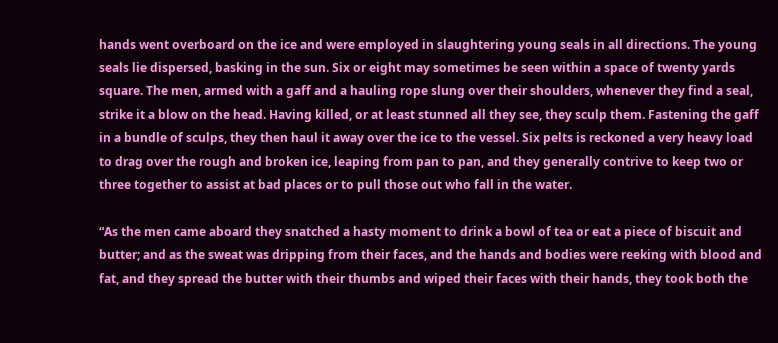hands went overboard on the ice and were employed in slaughtering young seals in all directions. The young seals lie dispersed, basking in the sun. Six or eight may sometimes be seen within a space of twenty yards square. The men, armed with a gaff and a hauling rope slung over their shoulders, whenever they find a seal, strike it a blow on the head. Having killed, or at least stunned all they see, they sculp them. Fastening the gaff in a bundle of sculps, they then haul it away over the ice to the vessel. Six pelts is reckoned a very heavy load to drag over the rough and broken ice, leaping from pan to pan, and they generally contrive to keep two or three together to assist at bad places or to pull those out who fall in the water.

“As the men came aboard they snatched a hasty moment to drink a bowl of tea or eat a piece of biscuit and butter; and as the sweat was dripping from their faces, and the hands and bodies were reeking with blood and fat, and they spread the butter with their thumbs and wiped their faces with their hands, they took both the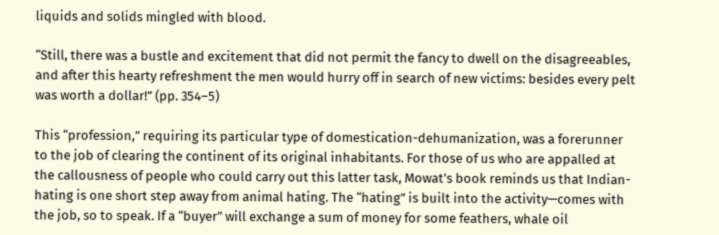liquids and solids mingled with blood.

“Still, there was a bustle and excitement that did not permit the fancy to dwell on the disagreeables, and after this hearty refreshment the men would hurry off in search of new victims: besides every pelt was worth a dollar!” (pp. 354–5)

This “profession,” requiring its particular type of domestication-dehumanization, was a forerunner to the job of clearing the continent of its original inhabitants. For those of us who are appalled at the callousness of people who could carry out this latter task, Mowat’s book reminds us that Indian-hating is one short step away from animal hating. The “hating” is built into the activity—comes with the job, so to speak. If a “buyer” will exchange a sum of money for some feathers, whale oil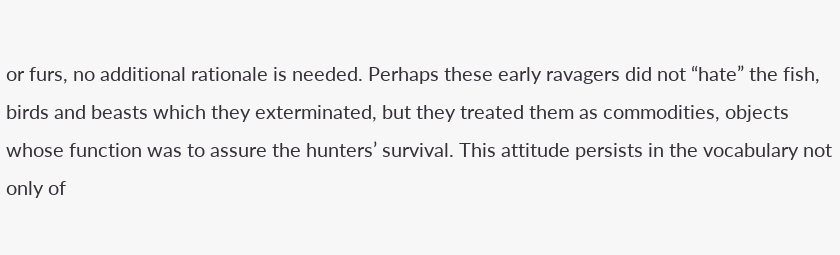or furs, no additional rationale is needed. Perhaps these early ravagers did not “hate” the fish, birds and beasts which they exterminated, but they treated them as commodities, objects whose function was to assure the hunters’ survival. This attitude persists in the vocabulary not only of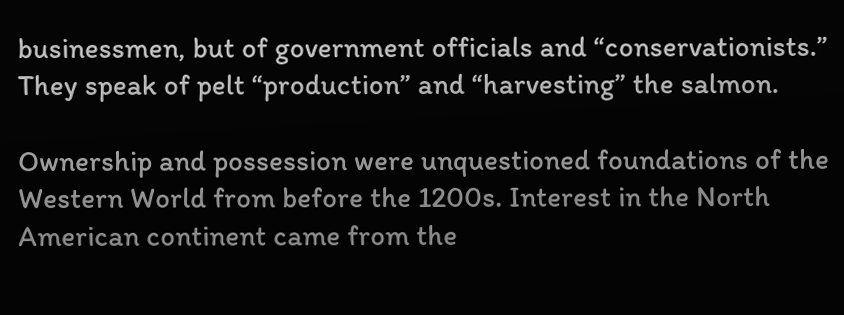businessmen, but of government officials and “conservationists.” They speak of pelt “production” and “harvesting” the salmon.

Ownership and possession were unquestioned foundations of the Western World from before the 1200s. Interest in the North American continent came from the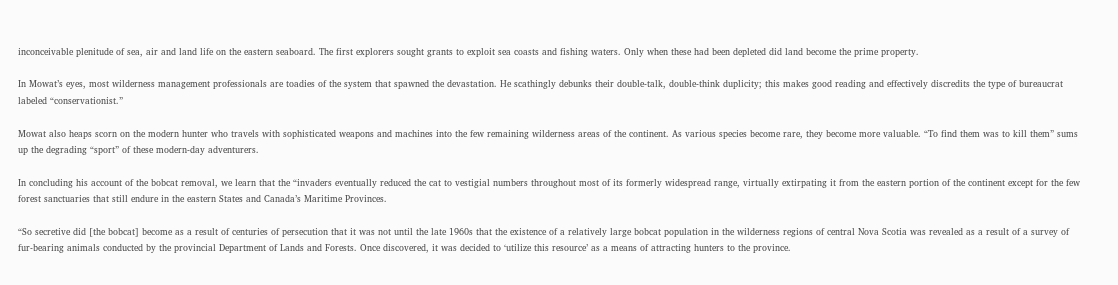inconceivable plenitude of sea, air and land life on the eastern seaboard. The first explorers sought grants to exploit sea coasts and fishing waters. Only when these had been depleted did land become the prime property.

In Mowat’s eyes, most wilderness management professionals are toadies of the system that spawned the devastation. He scathingly debunks their double-talk, double-think duplicity; this makes good reading and effectively discredits the type of bureaucrat labeled “conservationist.”

Mowat also heaps scorn on the modern hunter who travels with sophisticated weapons and machines into the few remaining wilderness areas of the continent. As various species become rare, they become more valuable. “To find them was to kill them” sums up the degrading “sport” of these modern-day adventurers.

In concluding his account of the bobcat removal, we learn that the “invaders eventually reduced the cat to vestigial numbers throughout most of its formerly widespread range, virtually extirpating it from the eastern portion of the continent except for the few forest sanctuaries that still endure in the eastern States and Canada’s Maritime Provinces.

“So secretive did [the bobcat] become as a result of centuries of persecution that it was not until the late 1960s that the existence of a relatively large bobcat population in the wilderness regions of central Nova Scotia was revealed as a result of a survey of fur-bearing animals conducted by the provincial Department of Lands and Forests. Once discovered, it was decided to ‘utilize this resource’ as a means of attracting hunters to the province.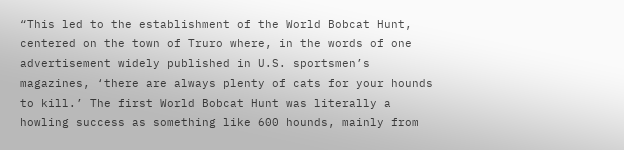“This led to the establishment of the World Bobcat Hunt, centered on the town of Truro where, in the words of one advertisement widely published in U.S. sportsmen’s magazines, ‘there are always plenty of cats for your hounds to kill.’ The first World Bobcat Hunt was literally a howling success as something like 600 hounds, mainly from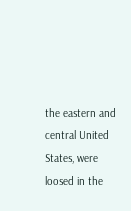the eastern and central United States, were loosed in the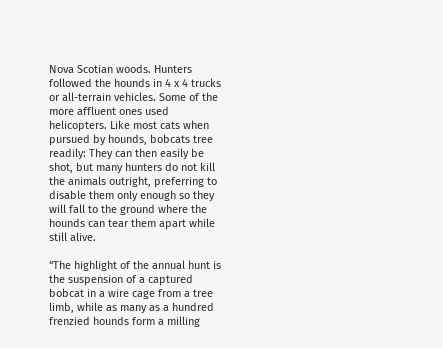Nova Scotian woods. Hunters followed the hounds in 4 x 4 trucks or all-terrain vehicles. Some of the more affluent ones used helicopters. Like most cats when pursued by hounds, bobcats tree readily: They can then easily be shot, but many hunters do not kill the animals outright, preferring to disable them only enough so they will fall to the ground where the hounds can tear them apart while still alive.

“The highlight of the annual hunt is the suspension of a captured bobcat in a wire cage from a tree limb, while as many as a hundred frenzied hounds form a milling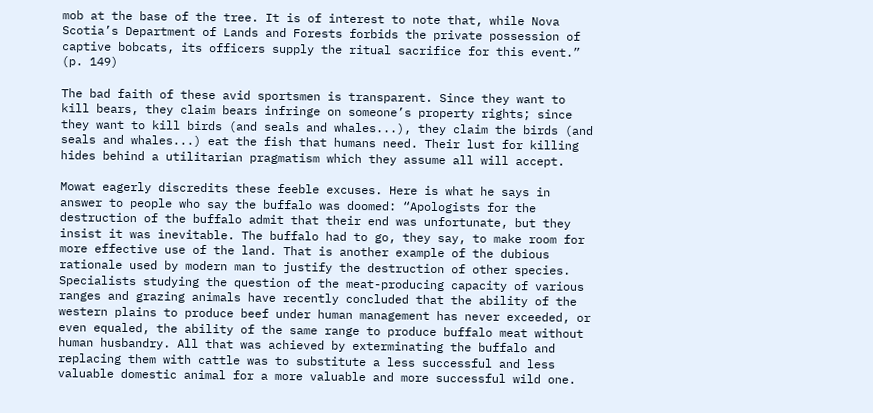mob at the base of the tree. It is of interest to note that, while Nova Scotia’s Department of Lands and Forests forbids the private possession of captive bobcats, its officers supply the ritual sacrifice for this event.” (p. 149)

The bad faith of these avid sportsmen is transparent. Since they want to kill bears, they claim bears infringe on someone’s property rights; since they want to kill birds (and seals and whales...), they claim the birds (and seals and whales...) eat the fish that humans need. Their lust for killing hides behind a utilitarian pragmatism which they assume all will accept.

Mowat eagerly discredits these feeble excuses. Here is what he says in answer to people who say the buffalo was doomed: “Apologists for the destruction of the buffalo admit that their end was unfortunate, but they insist it was inevitable. The buffalo had to go, they say, to make room for more effective use of the land. That is another example of the dubious rationale used by modern man to justify the destruction of other species. Specialists studying the question of the meat-producing capacity of various ranges and grazing animals have recently concluded that the ability of the western plains to produce beef under human management has never exceeded, or even equaled, the ability of the same range to produce buffalo meat without human husbandry. All that was achieved by exterminating the buffalo and replacing them with cattle was to substitute a less successful and less valuable domestic animal for a more valuable and more successful wild one.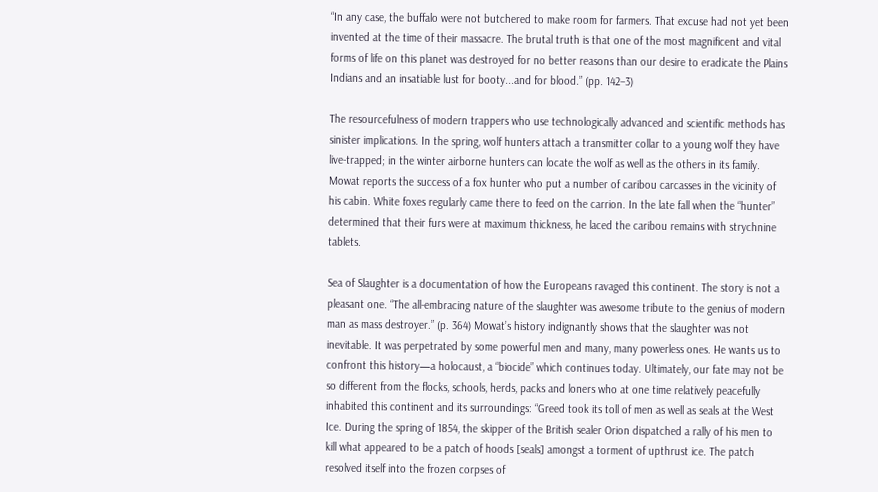“In any case, the buffalo were not butchered to make room for farmers. That excuse had not yet been invented at the time of their massacre. The brutal truth is that one of the most magnificent and vital forms of life on this planet was destroyed for no better reasons than our desire to eradicate the Plains Indians and an insatiable lust for booty...and for blood.” (pp. 142–3)

The resourcefulness of modern trappers who use technologically advanced and scientific methods has sinister implications. In the spring, wolf hunters attach a transmitter collar to a young wolf they have live-trapped; in the winter airborne hunters can locate the wolf as well as the others in its family. Mowat reports the success of a fox hunter who put a number of caribou carcasses in the vicinity of his cabin. White foxes regularly came there to feed on the carrion. In the late fall when the “hunter” determined that their furs were at maximum thickness, he laced the caribou remains with strychnine tablets.

Sea of Slaughter is a documentation of how the Europeans ravaged this continent. The story is not a pleasant one. “The all-embracing nature of the slaughter was awesome tribute to the genius of modern man as mass destroyer.” (p. 364) Mowat’s history indignantly shows that the slaughter was not inevitable. It was perpetrated by some powerful men and many, many powerless ones. He wants us to confront this history—a holocaust, a “biocide” which continues today. Ultimately, our fate may not be so different from the flocks, schools, herds, packs and loners who at one time relatively peacefully inhabited this continent and its surroundings: “Greed took its toll of men as well as seals at the West Ice. During the spring of 1854, the skipper of the British sealer Orion dispatched a rally of his men to kill what appeared to be a patch of hoods [seals] amongst a torment of upthrust ice. The patch resolved itself into the frozen corpses of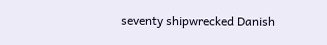seventy shipwrecked Danish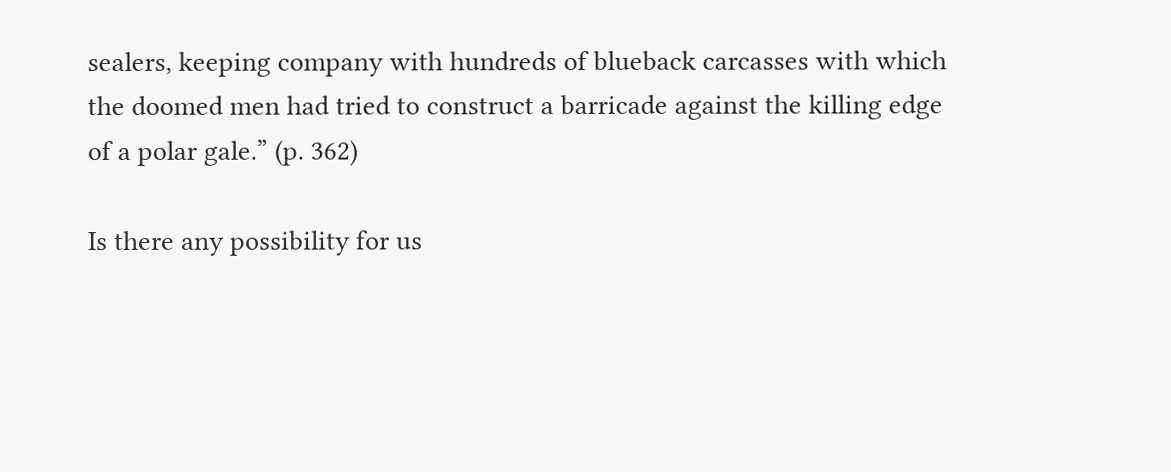sealers, keeping company with hundreds of blueback carcasses with which the doomed men had tried to construct a barricade against the killing edge of a polar gale.” (p. 362)

Is there any possibility for us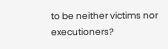to be neither victims nor executioners?